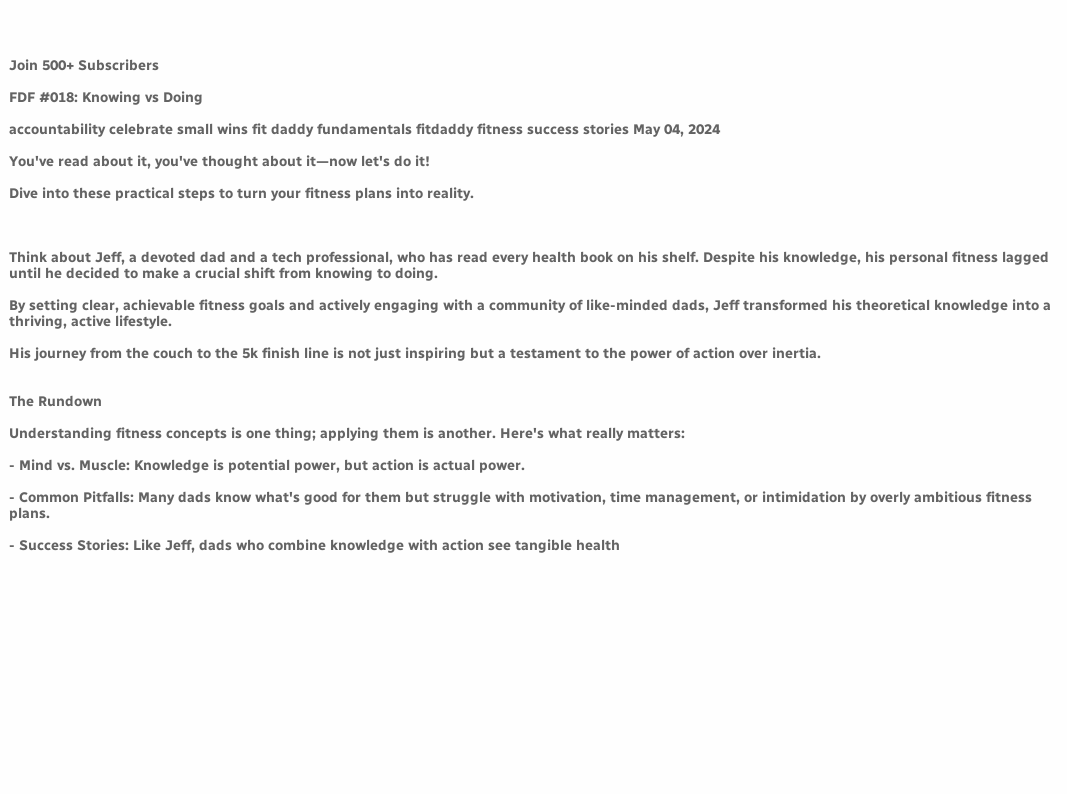Join 500+ Subscribers

FDF #018: Knowing vs Doing

accountability celebrate small wins fit daddy fundamentals fitdaddy fitness success stories May 04, 2024

You've read about it, you've thought about it—now let's do it!

Dive into these practical steps to turn your fitness plans into reality.



Think about Jeff, a devoted dad and a tech professional, who has read every health book on his shelf. Despite his knowledge, his personal fitness lagged until he decided to make a crucial shift from knowing to doing.

By setting clear, achievable fitness goals and actively engaging with a community of like-minded dads, Jeff transformed his theoretical knowledge into a thriving, active lifestyle.

His journey from the couch to the 5k finish line is not just inspiring but a testament to the power of action over inertia.


The Rundown

Understanding fitness concepts is one thing; applying them is another. Here's what really matters:

- Mind vs. Muscle: Knowledge is potential power, but action is actual power.

- Common Pitfalls: Many dads know what's good for them but struggle with motivation, time management, or intimidation by overly ambitious fitness plans.

- Success Stories: Like Jeff, dads who combine knowledge with action see tangible health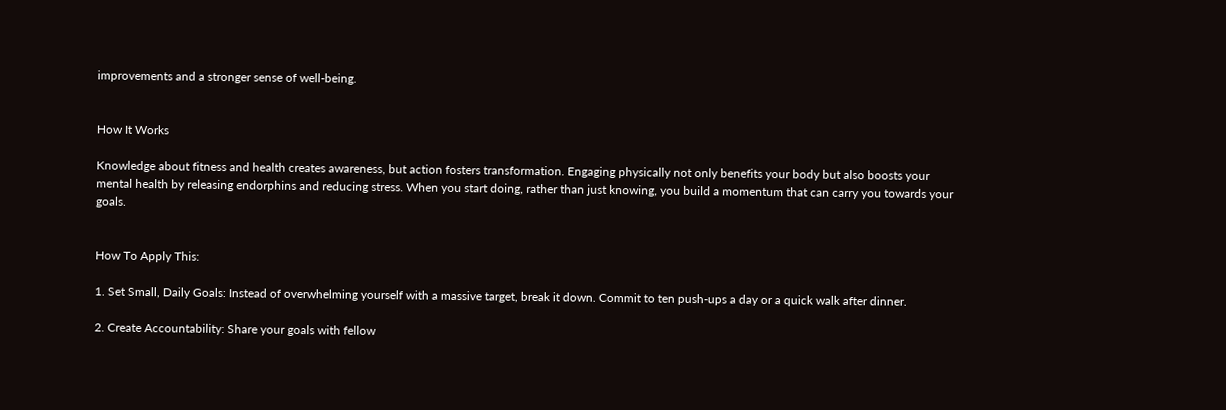improvements and a stronger sense of well-being.


How It Works

Knowledge about fitness and health creates awareness, but action fosters transformation. Engaging physically not only benefits your body but also boosts your mental health by releasing endorphins and reducing stress. When you start doing, rather than just knowing, you build a momentum that can carry you towards your goals.


How To Apply This:

1. Set Small, Daily Goals: Instead of overwhelming yourself with a massive target, break it down. Commit to ten push-ups a day or a quick walk after dinner.

2. Create Accountability: Share your goals with fellow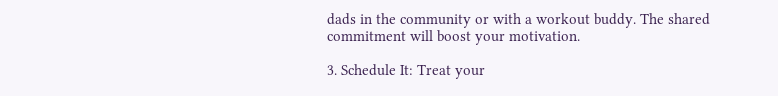dads in the community or with a workout buddy. The shared commitment will boost your motivation.

3. Schedule It: Treat your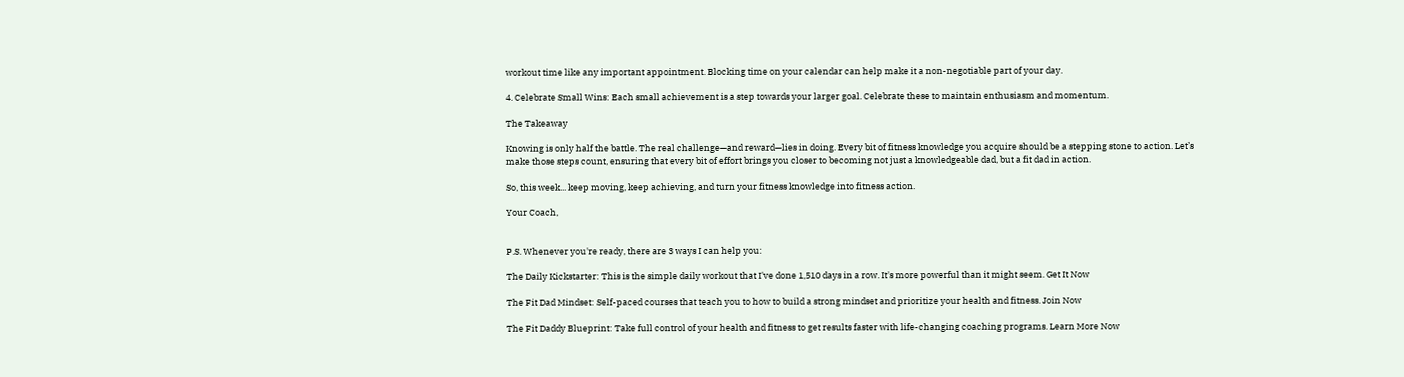workout time like any important appointment. Blocking time on your calendar can help make it a non-negotiable part of your day.

4. Celebrate Small Wins: Each small achievement is a step towards your larger goal. Celebrate these to maintain enthusiasm and momentum.

The Takeaway

Knowing is only half the battle. The real challenge—and reward—lies in doing. Every bit of fitness knowledge you acquire should be a stepping stone to action. Let’s make those steps count, ensuring that every bit of effort brings you closer to becoming not just a knowledgeable dad, but a fit dad in action.

So, this week... keep moving, keep achieving, and turn your fitness knowledge into fitness action.

Your Coach,


P.S. Whenever you're ready, there are 3 ways I can help you:

The Daily Kickstarter: This is the simple daily workout that I've done 1,510 days in a row. It's more powerful than it might seem. Get It Now

The Fit Dad Mindset: Self-paced courses that teach you to how to build a strong mindset and prioritize your health and fitness. Join Now

The Fit Daddy Blueprint: Take full control of your health and fitness to get results faster with life-changing coaching programs. Learn More Now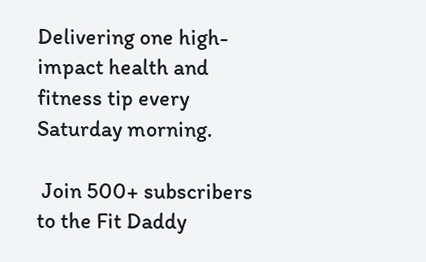Delivering one high-impact health and fitness tip every Saturday morning.

 Join 500+ subscribers to the Fit Daddy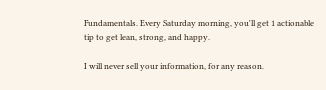Fundamentals. Every Saturday morning, you'll get 1 actionable tip to get lean, strong, and happy.

I will never sell your information, for any reason.